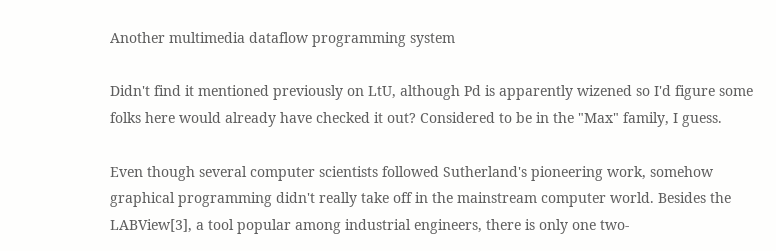Another multimedia dataflow programming system

Didn't find it mentioned previously on LtU, although Pd is apparently wizened so I'd figure some folks here would already have checked it out? Considered to be in the "Max" family, I guess.

Even though several computer scientists followed Sutherland's pioneering work, somehow graphical programming didn't really take off in the mainstream computer world. Besides the LABView[3], a tool popular among industrial engineers, there is only one two-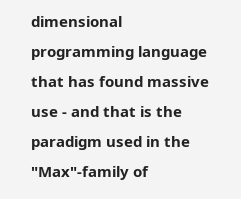dimensional programming language that has found massive use - and that is the paradigm used in the "Max"-family of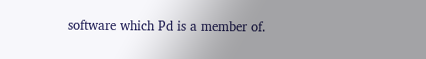software which Pd is a member of.